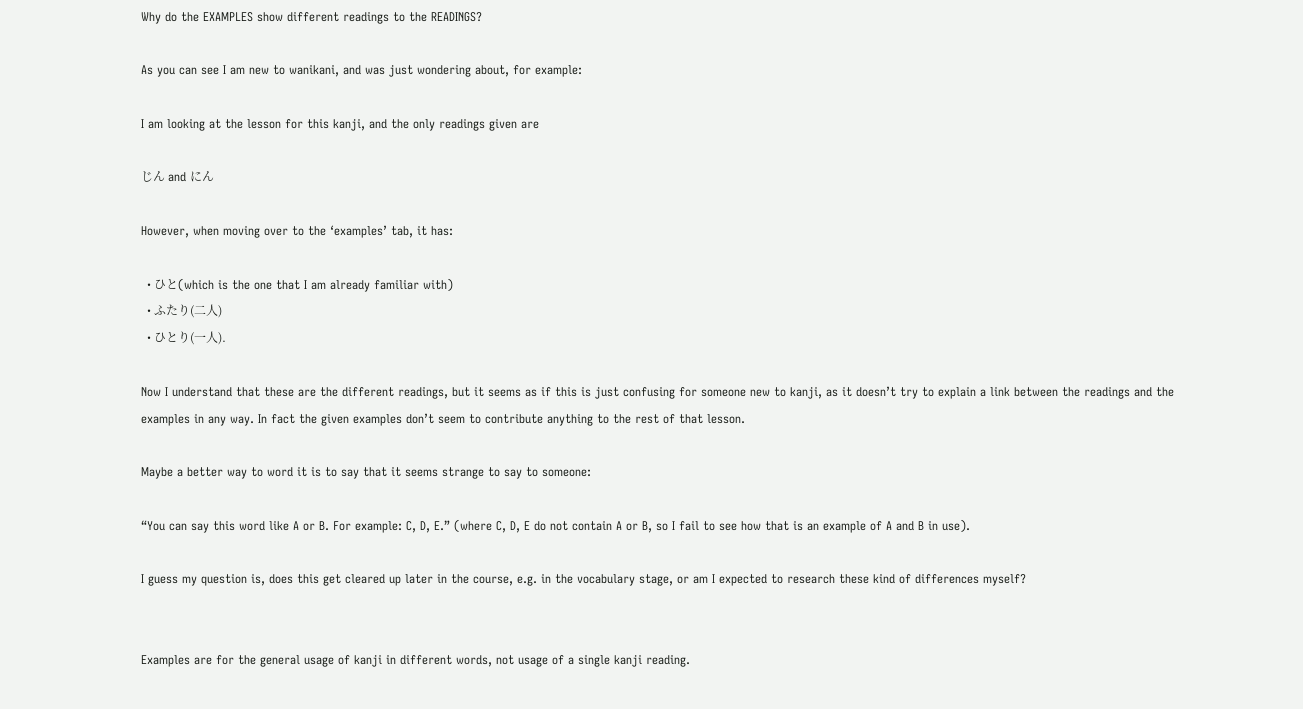Why do the EXAMPLES show different readings to the READINGS?

As you can see I am new to wanikani, and was just wondering about, for example:

I am looking at the lesson for this kanji, and the only readings given are

じん and にん

However, when moving over to the ‘examples’ tab, it has:

  • ひと(which is the one that I am already familiar with)
  • ふたり(二人)
  • ひとり(一人).

Now I understand that these are the different readings, but it seems as if this is just confusing for someone new to kanji, as it doesn’t try to explain a link between the readings and the examples in any way. In fact the given examples don’t seem to contribute anything to the rest of that lesson.

Maybe a better way to word it is to say that it seems strange to say to someone:

“You can say this word like A or B. For example: C, D, E.” (where C, D, E do not contain A or B, so I fail to see how that is an example of A and B in use).

I guess my question is, does this get cleared up later in the course, e.g. in the vocabulary stage, or am I expected to research these kind of differences myself?


Examples are for the general usage of kanji in different words, not usage of a single kanji reading.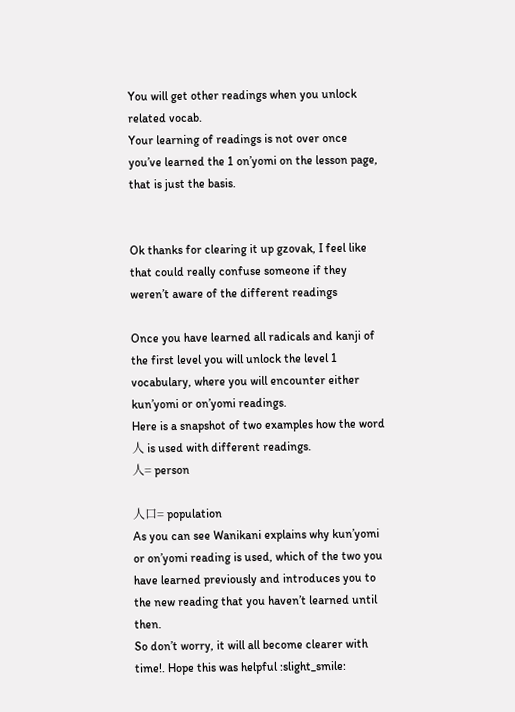You will get other readings when you unlock related vocab.
Your learning of readings is not over once you’ve learned the 1 on’yomi on the lesson page, that is just the basis.


Ok thanks for clearing it up gzovak, I feel like that could really confuse someone if they weren’t aware of the different readings

Once you have learned all radicals and kanji of the first level you will unlock the level 1 vocabulary, where you will encounter either kun’yomi or on’yomi readings.
Here is a snapshot of two examples how the word 人 is used with different readings.
人= person

人口= population
As you can see Wanikani explains why kun’yomi or on’yomi reading is used, which of the two you have learned previously and introduces you to the new reading that you haven’t learned until then.
So don’t worry, it will all become clearer with time!. Hope this was helpful :slight_smile: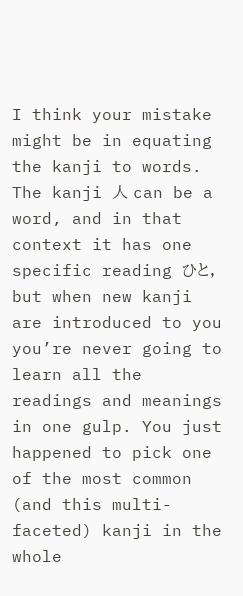I think your mistake might be in equating the kanji to words. The kanji 人 can be a word, and in that context it has one specific reading ひと, but when new kanji are introduced to you you’re never going to learn all the readings and meanings in one gulp. You just happened to pick one of the most common (and this multi-faceted) kanji in the whole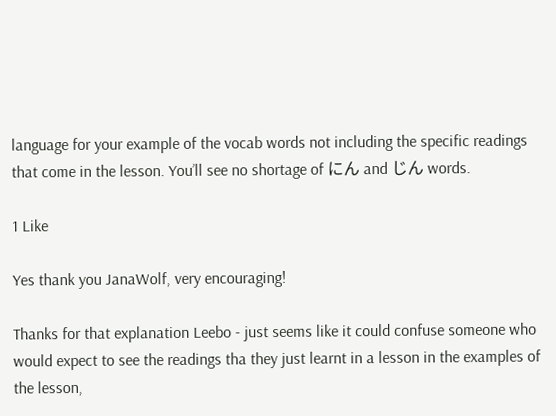language for your example of the vocab words not including the specific readings that come in the lesson. You’ll see no shortage of にん and じん words.

1 Like

Yes thank you JanaWolf, very encouraging!

Thanks for that explanation Leebo - just seems like it could confuse someone who would expect to see the readings tha they just learnt in a lesson in the examples of the lesson,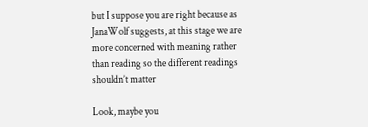but I suppose you are right because as JanaWolf suggests, at this stage we are more concerned with meaning rather than reading so the different readings shouldn’t matter

Look, maybe you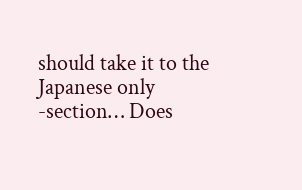should take it to the Japanese only -section… Does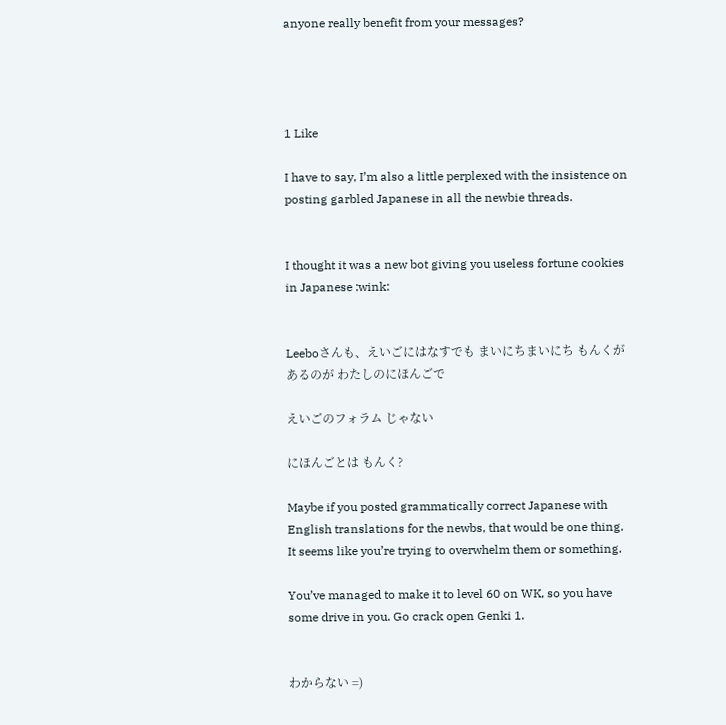anyone really benefit from your messages?




1 Like

I have to say, I’m also a little perplexed with the insistence on posting garbled Japanese in all the newbie threads.


I thought it was a new bot giving you useless fortune cookies in Japanese :wink:


Leeboさんも、えいごにはなすでも まいにちまいにち もんくがあるのが わたしのにほんごで

えいごのフォラム じゃない

にほんごとは もんく?

Maybe if you posted grammatically correct Japanese with English translations for the newbs, that would be one thing. It seems like you’re trying to overwhelm them or something.

You’ve managed to make it to level 60 on WK, so you have some drive in you. Go crack open Genki 1.


わからない =)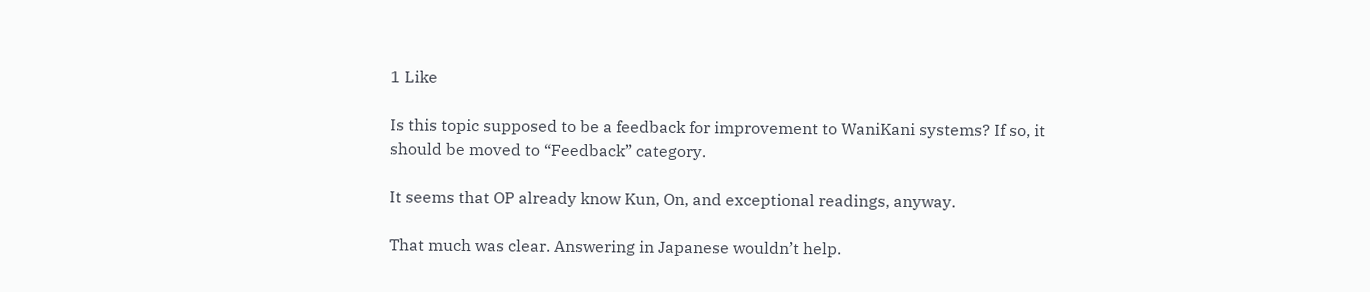1 Like

Is this topic supposed to be a feedback for improvement to WaniKani systems? If so, it should be moved to “Feedback” category.

It seems that OP already know Kun, On, and exceptional readings, anyway.

That much was clear. Answering in Japanese wouldn’t help.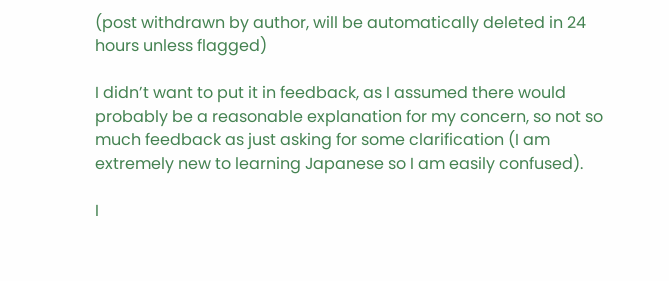(post withdrawn by author, will be automatically deleted in 24 hours unless flagged)

I didn’t want to put it in feedback, as I assumed there would probably be a reasonable explanation for my concern, so not so much feedback as just asking for some clarification (I am extremely new to learning Japanese so I am easily confused).

I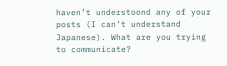haven’t understoond any of your posts (I can’t understand Japanese). What are you trying to communicate?